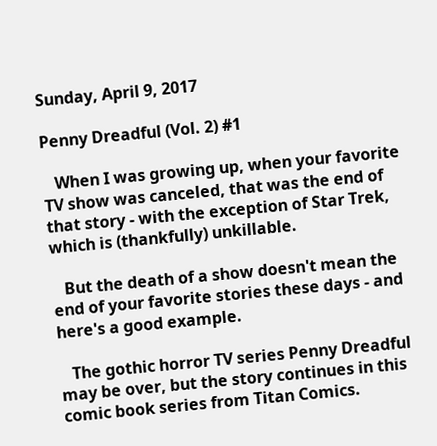Sunday, April 9, 2017

Penny Dreadful (Vol. 2) #1

   When I was growing up, when your favorite TV show was canceled, that was the end of that story - with the exception of Star Trek, which is (thankfully) unkillable.

   But the death of a show doesn't mean the end of your favorite stories these days - and here's a good example.

   The gothic horror TV series Penny Dreadful may be over, but the story continues in this comic book series from Titan Comics.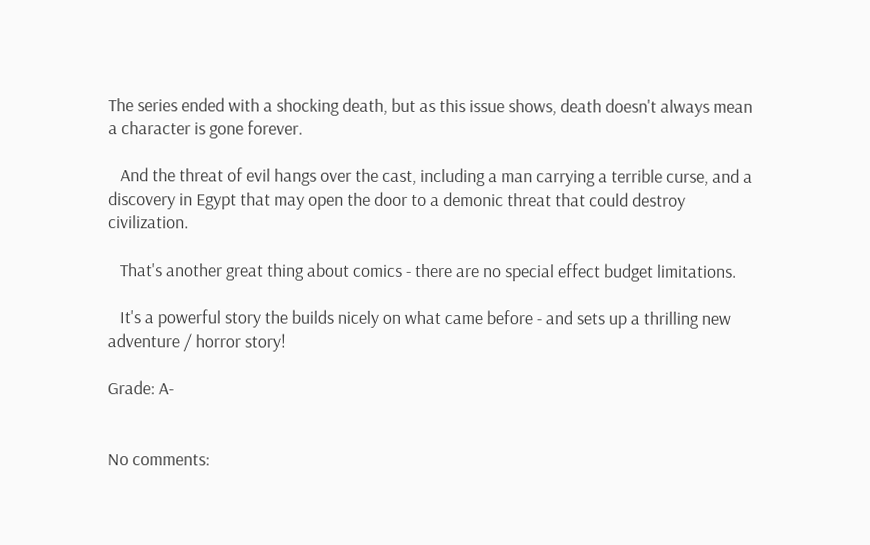The series ended with a shocking death, but as this issue shows, death doesn't always mean a character is gone forever.

   And the threat of evil hangs over the cast, including a man carrying a terrible curse, and a discovery in Egypt that may open the door to a demonic threat that could destroy civilization.

   That's another great thing about comics - there are no special effect budget limitations.

   It's a powerful story the builds nicely on what came before - and sets up a thrilling new adventure / horror story!

Grade: A-


No comments: